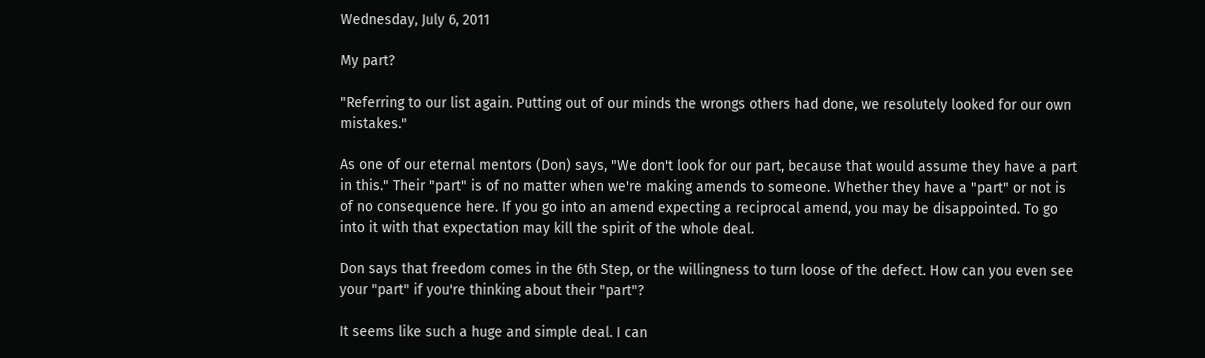Wednesday, July 6, 2011

My part?

"Referring to our list again. Putting out of our minds the wrongs others had done, we resolutely looked for our own mistakes."

As one of our eternal mentors (Don) says, "We don't look for our part, because that would assume they have a part in this." Their "part" is of no matter when we're making amends to someone. Whether they have a "part" or not is of no consequence here. If you go into an amend expecting a reciprocal amend, you may be disappointed. To go into it with that expectation may kill the spirit of the whole deal.

Don says that freedom comes in the 6th Step, or the willingness to turn loose of the defect. How can you even see your "part" if you're thinking about their "part"?

It seems like such a huge and simple deal. I can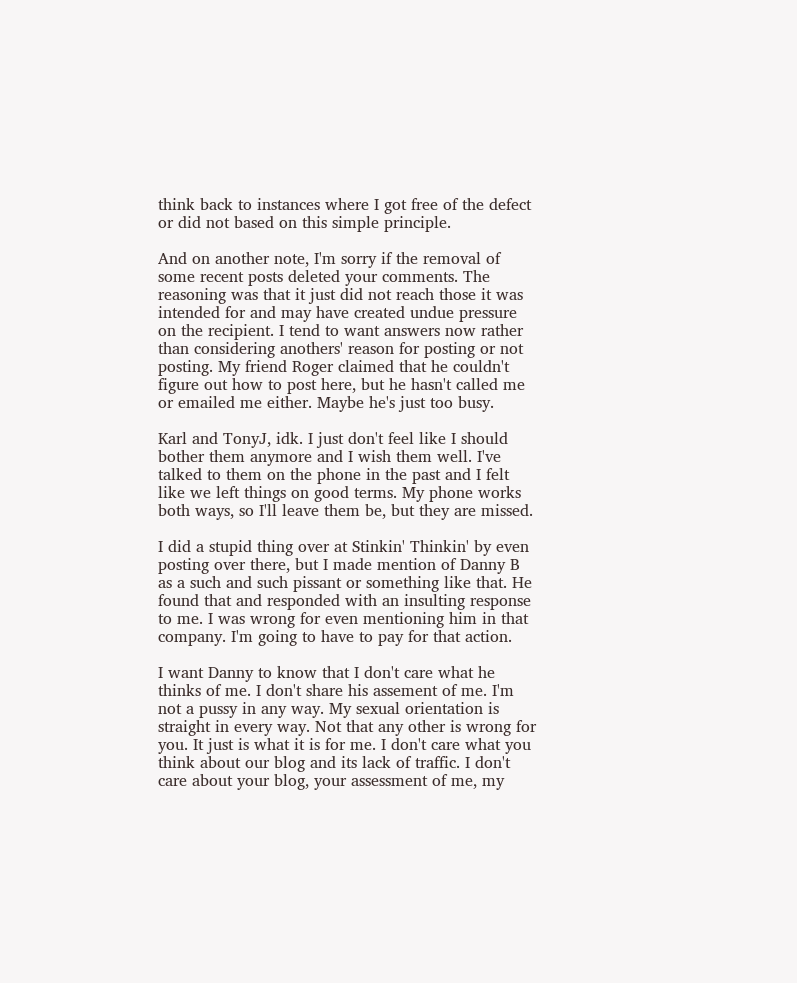think back to instances where I got free of the defect or did not based on this simple principle.

And on another note, I'm sorry if the removal of some recent posts deleted your comments. The reasoning was that it just did not reach those it was intended for and may have created undue pressure on the recipient. I tend to want answers now rather than considering anothers' reason for posting or not posting. My friend Roger claimed that he couldn't figure out how to post here, but he hasn't called me or emailed me either. Maybe he's just too busy.

Karl and TonyJ, idk. I just don't feel like I should bother them anymore and I wish them well. I've talked to them on the phone in the past and I felt like we left things on good terms. My phone works both ways, so I'll leave them be, but they are missed.

I did a stupid thing over at Stinkin' Thinkin' by even posting over there, but I made mention of Danny B as a such and such pissant or something like that. He found that and responded with an insulting response to me. I was wrong for even mentioning him in that company. I'm going to have to pay for that action.

I want Danny to know that I don't care what he thinks of me. I don't share his assement of me. I'm not a pussy in any way. My sexual orientation is straight in every way. Not that any other is wrong for you. It just is what it is for me. I don't care what you think about our blog and its lack of traffic. I don't care about your blog, your assessment of me, my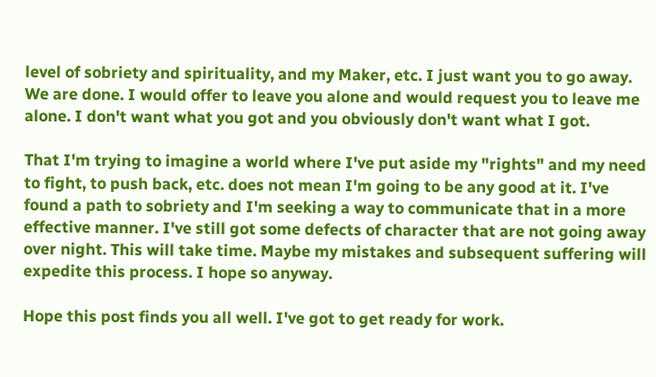level of sobriety and spirituality, and my Maker, etc. I just want you to go away. We are done. I would offer to leave you alone and would request you to leave me alone. I don't want what you got and you obviously don't want what I got.

That I'm trying to imagine a world where I've put aside my "rights" and my need to fight, to push back, etc. does not mean I'm going to be any good at it. I've found a path to sobriety and I'm seeking a way to communicate that in a more effective manner. I've still got some defects of character that are not going away over night. This will take time. Maybe my mistakes and subsequent suffering will expedite this process. I hope so anyway.

Hope this post finds you all well. I've got to get ready for work.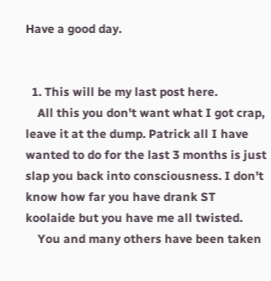Have a good day.


  1. This will be my last post here.
    All this you don't want what I got crap, leave it at the dump. Patrick all I have wanted to do for the last 3 months is just slap you back into consciousness. I don't know how far you have drank ST koolaide but you have me all twisted.
    You and many others have been taken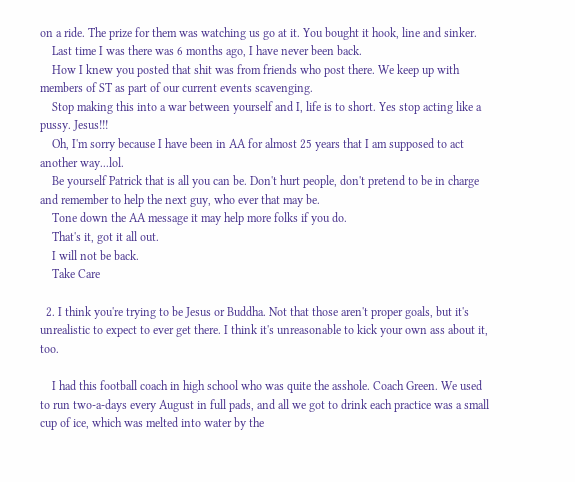on a ride. The prize for them was watching us go at it. You bought it hook, line and sinker.
    Last time I was there was 6 months ago, I have never been back.
    How I knew you posted that shit was from friends who post there. We keep up with members of ST as part of our current events scavenging.
    Stop making this into a war between yourself and I, life is to short. Yes stop acting like a pussy. Jesus!!!
    Oh, I'm sorry because I have been in AA for almost 25 years that I am supposed to act another way...lol.
    Be yourself Patrick that is all you can be. Don't hurt people, don't pretend to be in charge and remember to help the next guy, who ever that may be.
    Tone down the AA message it may help more folks if you do.
    That's it, got it all out.
    I will not be back.
    Take Care

  2. I think you're trying to be Jesus or Buddha. Not that those aren't proper goals, but it's unrealistic to expect to ever get there. I think it's unreasonable to kick your own ass about it, too.

    I had this football coach in high school who was quite the asshole. Coach Green. We used to run two-a-days every August in full pads, and all we got to drink each practice was a small cup of ice, which was melted into water by the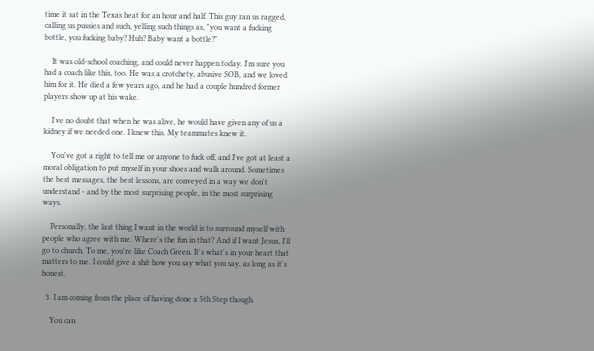time it sat in the Texas heat for an hour and half. This guy ran us ragged, calling us pussies and such, yelling such things as, "you want a fucking bottle, you fucking baby? Huh? Baby want a bottle?"

    It was old-school coaching, and could never happen today. I'm sure you had a coach like this, too. He was a crotchety, abusive SOB, and we loved him for it. He died a few years ago, and he had a couple hundred former players show up at his wake.

    I've no doubt that when he was alive, he would have given any of us a kidney if we needed one. I knew this. My teammates knew it.

    You've got a right to tell me or anyone to fuck off, and I've got at least a moral obligation to put myself in your shoes and walk around. Sometimes the best messages, the best lessons, are conveyed in a way we don't understand - and by the most surprising people, in the most surprising ways.

    Personally, the last thing I want in the world is to surround myself with people who agree with me. Where's the fun in that? And if I want Jesus, I'll go to church. To me, you're like Coach Green. It's what's in your heart that matters to me. I could give a shit how you say what you say, as long as it's honest.

  3. I am coming from the place of having done a 5th Step though.

    You can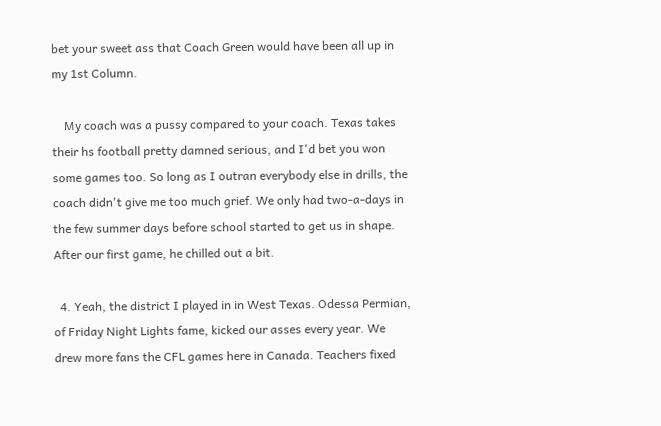bet your sweet ass that Coach Green would have been all up in my 1st Column.

    My coach was a pussy compared to your coach. Texas takes their hs football pretty damned serious, and I'd bet you won some games too. So long as I outran everybody else in drills, the coach didn't give me too much grief. We only had two-a-days in the few summer days before school started to get us in shape. After our first game, he chilled out a bit.

  4. Yeah, the district I played in in West Texas. Odessa Permian, of Friday Night Lights fame, kicked our asses every year. We drew more fans the CFL games here in Canada. Teachers fixed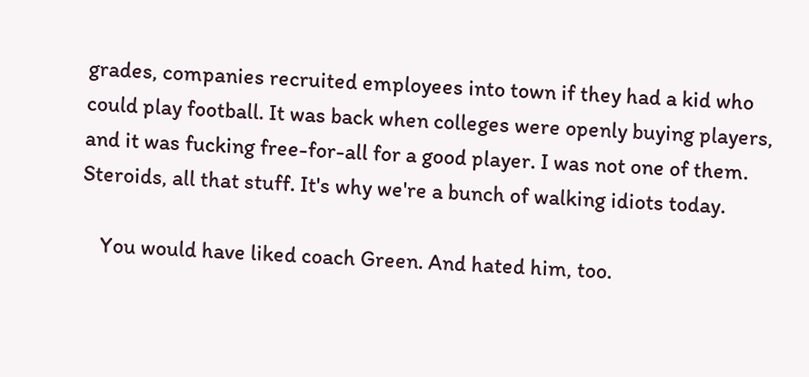grades, companies recruited employees into town if they had a kid who could play football. It was back when colleges were openly buying players, and it was fucking free-for-all for a good player. I was not one of them. Steroids, all that stuff. It's why we're a bunch of walking idiots today.

    You would have liked coach Green. And hated him, too.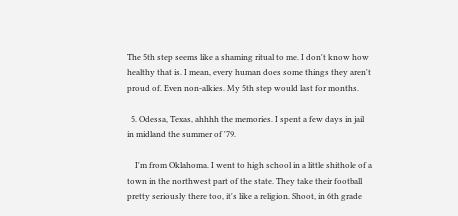The 5th step seems like a shaming ritual to me. I don't know how healthy that is. I mean, every human does some things they aren't proud of. Even non-alkies. My 5th step would last for months.

  5. Odessa, Texas, ahhhh the memories. I spent a few days in jail in midland the summer of '79.

    I'm from Oklahoma. I went to high school in a little shithole of a town in the northwest part of the state. They take their football pretty seriously there too, it's like a religion. Shoot, in 6th grade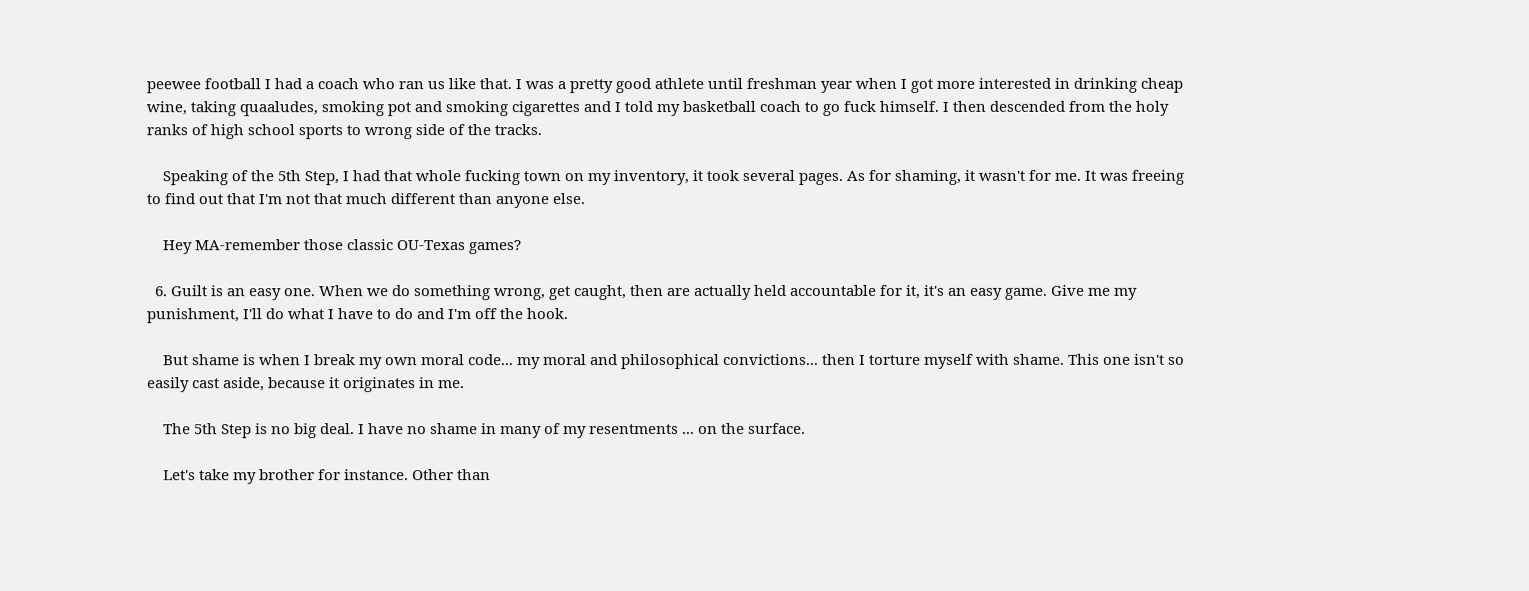peewee football I had a coach who ran us like that. I was a pretty good athlete until freshman year when I got more interested in drinking cheap wine, taking quaaludes, smoking pot and smoking cigarettes and I told my basketball coach to go fuck himself. I then descended from the holy ranks of high school sports to wrong side of the tracks.

    Speaking of the 5th Step, I had that whole fucking town on my inventory, it took several pages. As for shaming, it wasn't for me. It was freeing to find out that I'm not that much different than anyone else.

    Hey MA-remember those classic OU-Texas games?

  6. Guilt is an easy one. When we do something wrong, get caught, then are actually held accountable for it, it's an easy game. Give me my punishment, I'll do what I have to do and I'm off the hook.

    But shame is when I break my own moral code... my moral and philosophical convictions... then I torture myself with shame. This one isn't so easily cast aside, because it originates in me.

    The 5th Step is no big deal. I have no shame in many of my resentments ... on the surface.

    Let's take my brother for instance. Other than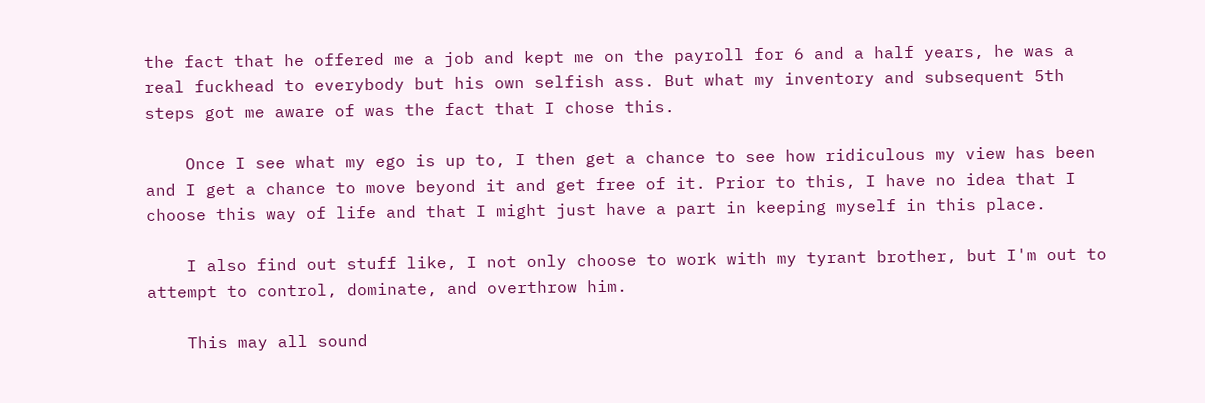the fact that he offered me a job and kept me on the payroll for 6 and a half years, he was a real fuckhead to everybody but his own selfish ass. But what my inventory and subsequent 5th steps got me aware of was the fact that I chose this.

    Once I see what my ego is up to, I then get a chance to see how ridiculous my view has been and I get a chance to move beyond it and get free of it. Prior to this, I have no idea that I choose this way of life and that I might just have a part in keeping myself in this place.

    I also find out stuff like, I not only choose to work with my tyrant brother, but I'm out to attempt to control, dominate, and overthrow him.

    This may all sound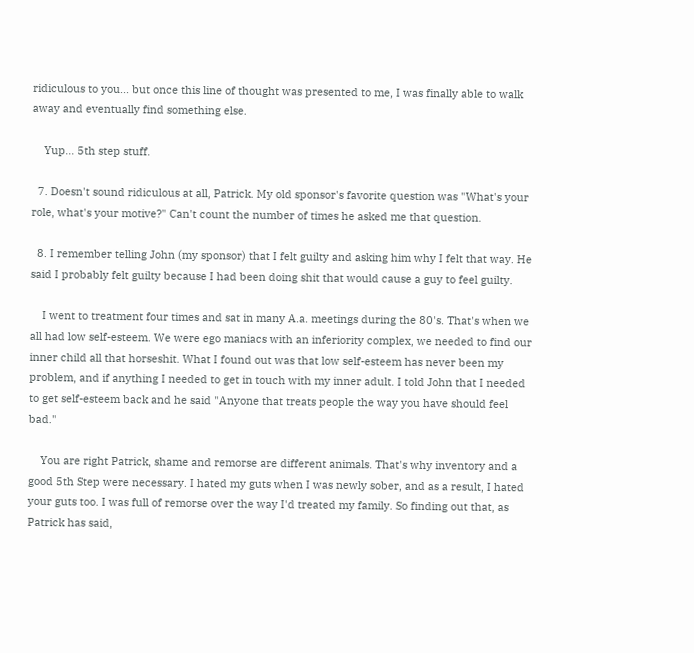ridiculous to you... but once this line of thought was presented to me, I was finally able to walk away and eventually find something else.

    Yup... 5th step stuff.

  7. Doesn't sound ridiculous at all, Patrick. My old sponsor's favorite question was "What's your role, what's your motive?" Can't count the number of times he asked me that question.

  8. I remember telling John (my sponsor) that I felt guilty and asking him why I felt that way. He said I probably felt guilty because I had been doing shit that would cause a guy to feel guilty.

    I went to treatment four times and sat in many A.a. meetings during the 80's. That's when we all had low self-esteem. We were ego maniacs with an inferiority complex, we needed to find our inner child all that horseshit. What I found out was that low self-esteem has never been my problem, and if anything I needed to get in touch with my inner adult. I told John that I needed to get self-esteem back and he said "Anyone that treats people the way you have should feel bad."

    You are right Patrick, shame and remorse are different animals. That's why inventory and a good 5th Step were necessary. I hated my guts when I was newly sober, and as a result, I hated your guts too. I was full of remorse over the way I'd treated my family. So finding out that, as Patrick has said,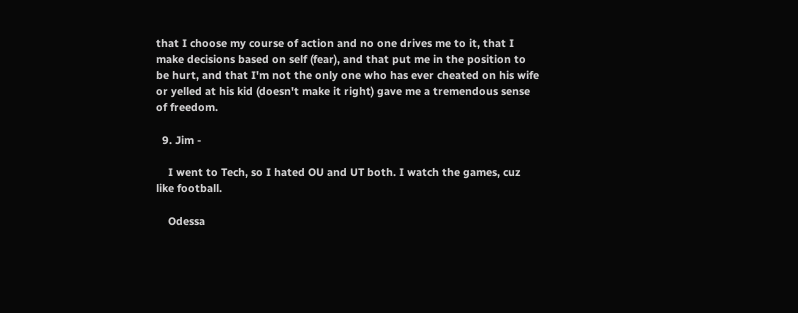that I choose my course of action and no one drives me to it, that I make decisions based on self (fear), and that put me in the position to be hurt, and that I'm not the only one who has ever cheated on his wife or yelled at his kid (doesn't make it right) gave me a tremendous sense of freedom.

  9. Jim -

    I went to Tech, so I hated OU and UT both. I watch the games, cuz like football.

    Odessa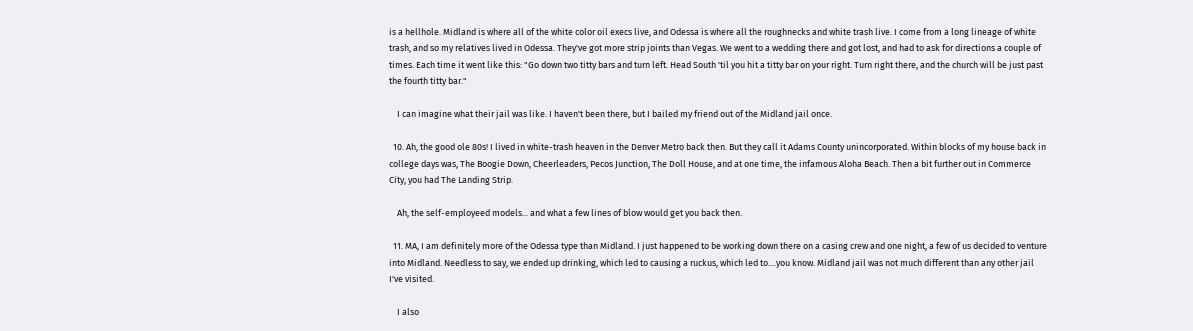is a hellhole. Midland is where all of the white color oil execs live, and Odessa is where all the roughnecks and white trash live. I come from a long lineage of white trash, and so my relatives lived in Odessa. They've got more strip joints than Vegas. We went to a wedding there and got lost, and had to ask for directions a couple of times. Each time it went like this: "Go down two titty bars and turn left. Head South 'til you hit a titty bar on your right. Turn right there, and the church will be just past the fourth titty bar."

    I can imagine what their jail was like. I haven't been there, but I bailed my friend out of the Midland jail once.

  10. Ah, the good ole 80s! I lived in white-trash heaven in the Denver Metro back then. But they call it Adams County unincorporated. Within blocks of my house back in college days was, The Boogie Down, Cheerleaders, Pecos Junction, The Doll House, and at one time, the infamous Aloha Beach. Then a bit further out in Commerce City, you had The Landing Strip.

    Ah, the self-employeed models... and what a few lines of blow would get you back then.

  11. MA, I am definitely more of the Odessa type than Midland. I just happened to be working down there on a casing crew and one night, a few of us decided to venture into Midland. Needless to say, we ended up drinking, which led to causing a ruckus, which led to....you know. Midland jail was not much different than any other jail I've visited.

    I also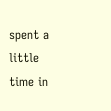spent a little time in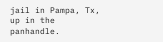jail in Pampa, Tx, up in the panhandle.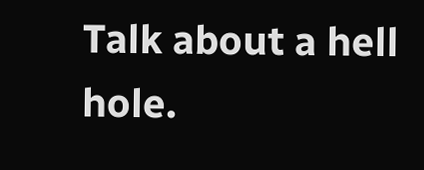Talk about a hell hole.